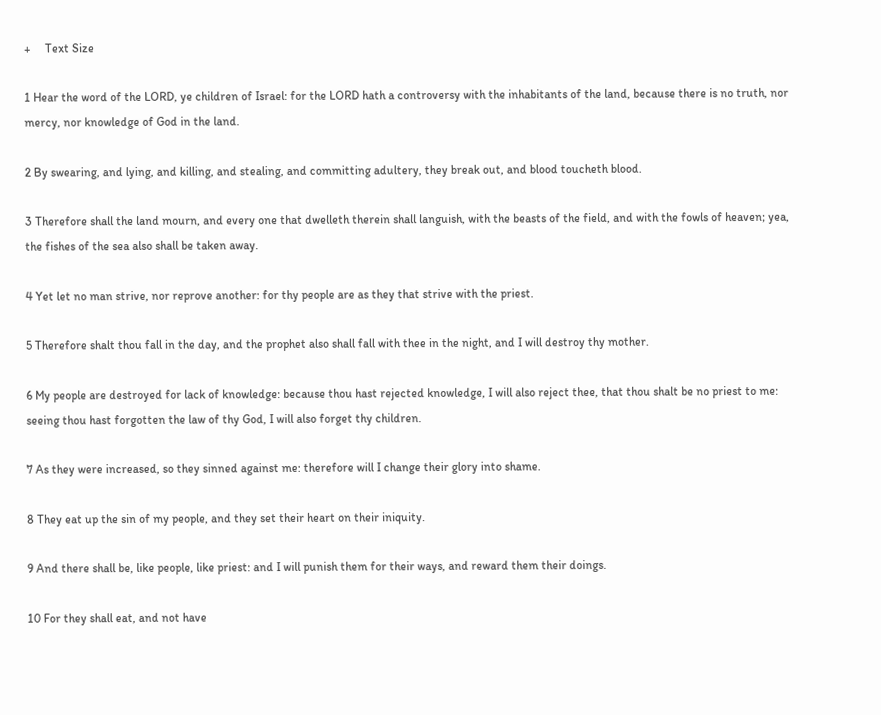+     Text Size

1 Hear the word of the LORD, ye children of Israel: for the LORD hath a controversy with the inhabitants of the land, because there is no truth, nor mercy, nor knowledge of God in the land.

2 By swearing, and lying, and killing, and stealing, and committing adultery, they break out, and blood toucheth blood.

3 Therefore shall the land mourn, and every one that dwelleth therein shall languish, with the beasts of the field, and with the fowls of heaven; yea, the fishes of the sea also shall be taken away.

4 Yet let no man strive, nor reprove another: for thy people are as they that strive with the priest.

5 Therefore shalt thou fall in the day, and the prophet also shall fall with thee in the night, and I will destroy thy mother.

6 My people are destroyed for lack of knowledge: because thou hast rejected knowledge, I will also reject thee, that thou shalt be no priest to me: seeing thou hast forgotten the law of thy God, I will also forget thy children.

7 As they were increased, so they sinned against me: therefore will I change their glory into shame.

8 They eat up the sin of my people, and they set their heart on their iniquity.

9 And there shall be, like people, like priest: and I will punish them for their ways, and reward them their doings.

10 For they shall eat, and not have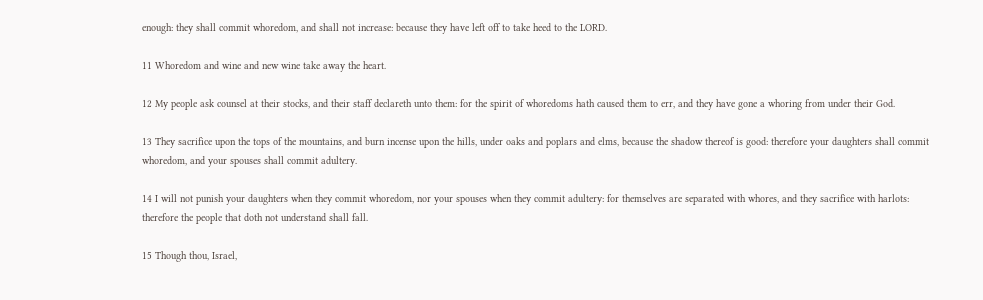enough: they shall commit whoredom, and shall not increase: because they have left off to take heed to the LORD.

11 Whoredom and wine and new wine take away the heart.

12 My people ask counsel at their stocks, and their staff declareth unto them: for the spirit of whoredoms hath caused them to err, and they have gone a whoring from under their God.

13 They sacrifice upon the tops of the mountains, and burn incense upon the hills, under oaks and poplars and elms, because the shadow thereof is good: therefore your daughters shall commit whoredom, and your spouses shall commit adultery.

14 I will not punish your daughters when they commit whoredom, nor your spouses when they commit adultery: for themselves are separated with whores, and they sacrifice with harlots: therefore the people that doth not understand shall fall.

15 Though thou, Israel,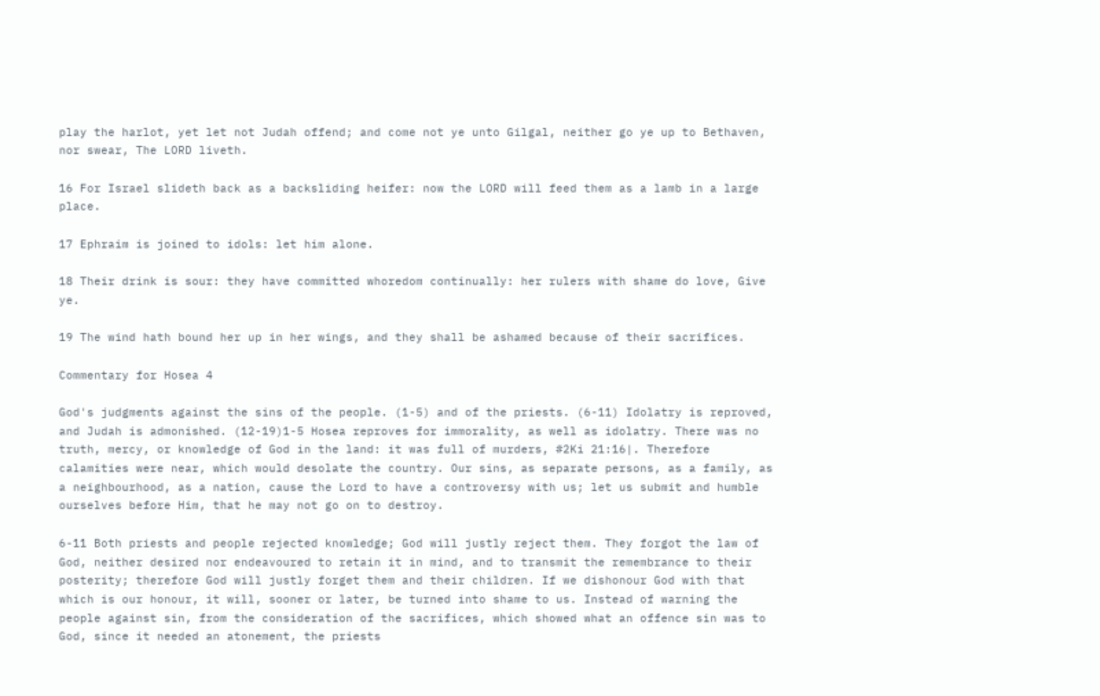play the harlot, yet let not Judah offend; and come not ye unto Gilgal, neither go ye up to Bethaven, nor swear, The LORD liveth.

16 For Israel slideth back as a backsliding heifer: now the LORD will feed them as a lamb in a large place.

17 Ephraim is joined to idols: let him alone.

18 Their drink is sour: they have committed whoredom continually: her rulers with shame do love, Give ye.

19 The wind hath bound her up in her wings, and they shall be ashamed because of their sacrifices.

Commentary for Hosea 4

God's judgments against the sins of the people. (1-5) and of the priests. (6-11) Idolatry is reproved, and Judah is admonished. (12-19)1-5 Hosea reproves for immorality, as well as idolatry. There was no truth, mercy, or knowledge of God in the land: it was full of murders, #2Ki 21:16|. Therefore calamities were near, which would desolate the country. Our sins, as separate persons, as a family, as a neighbourhood, as a nation, cause the Lord to have a controversy with us; let us submit and humble ourselves before Him, that he may not go on to destroy.

6-11 Both priests and people rejected knowledge; God will justly reject them. They forgot the law of God, neither desired nor endeavoured to retain it in mind, and to transmit the remembrance to their posterity; therefore God will justly forget them and their children. If we dishonour God with that which is our honour, it will, sooner or later, be turned into shame to us. Instead of warning the people against sin, from the consideration of the sacrifices, which showed what an offence sin was to God, since it needed an atonement, the priests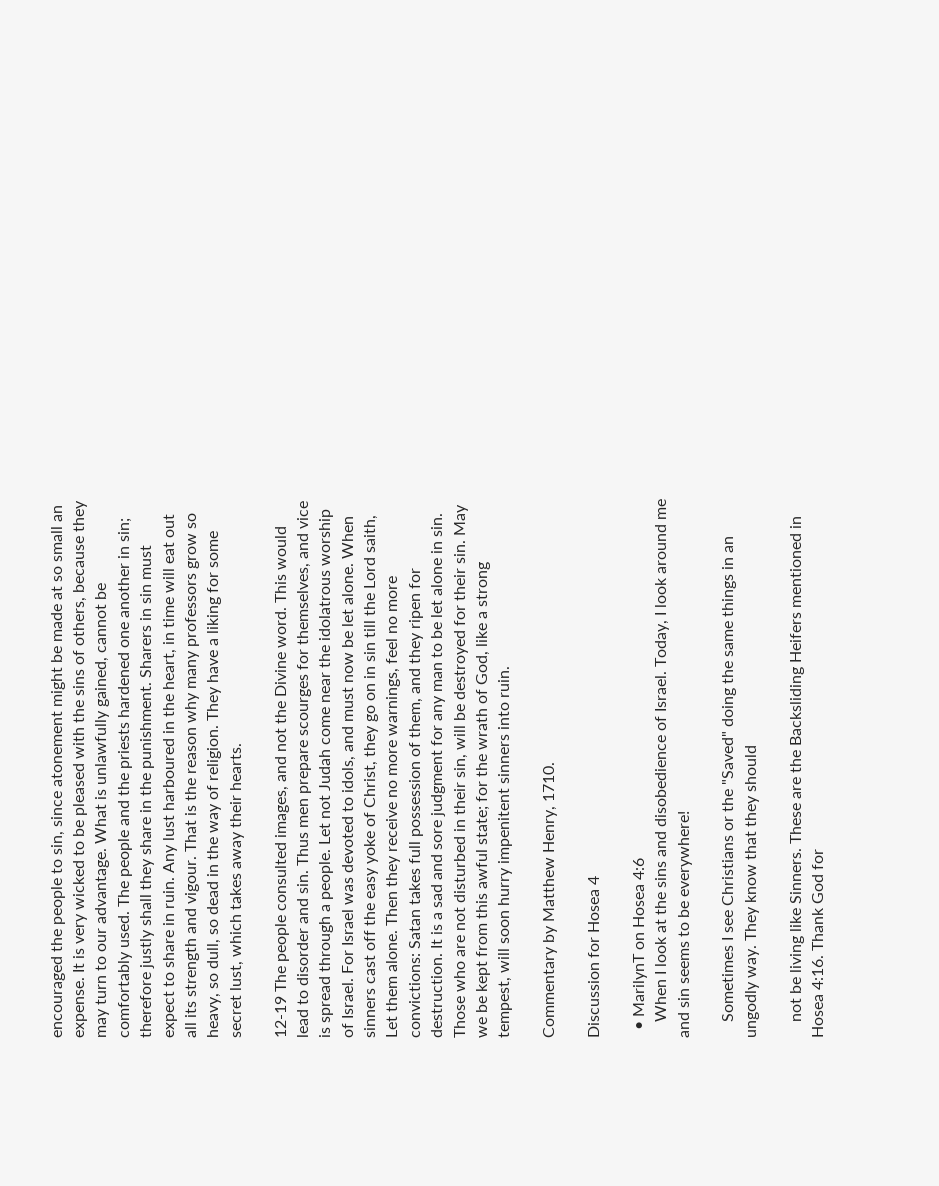encouraged the people to sin, since atonement might be made at so small an expense. It is very wicked to be pleased with the sins of others, because they may turn to our advantage. What is unlawfully gained, cannot be comfortably used. The people and the priests hardened one another in sin; therefore justly shall they share in the punishment. Sharers in sin must expect to share in ruin. Any lust harboured in the heart, in time will eat out all its strength and vigour. That is the reason why many professors grow so heavy, so dull, so dead in the way of religion. They have a liking for some secret lust, which takes away their hearts.

12-19 The people consulted images, and not the Divine word. This would lead to disorder and sin. Thus men prepare scourges for themselves, and vice is spread through a people. Let not Judah come near the idolatrous worship of Israel. For Israel was devoted to idols, and must now be let alone. When sinners cast off the easy yoke of Christ, they go on in sin till the Lord saith, Let them alone. Then they receive no more warnings, feel no more convictions: Satan takes full possession of them, and they ripen for destruction. It is a sad and sore judgment for any man to be let alone in sin. Those who are not disturbed in their sin, will be destroyed for their sin. May we be kept from this awful state; for the wrath of God, like a strong tempest, will soon hurry impenitent sinners into ruin.

Commentary by Matthew Henry, 1710.

Discussion for Hosea 4

  • MarilynT on Hosea 4:6
    When I look at the sins and disobedience of Israel. Today, I look around me and sin seems to be everywhere!

    Sometimes I see Christians or the "Saved" doing the same things in an ungodly way. They know that they should

    not be living like Sinners. These are the Backsliding Heifers mentioned in Hosea 4:16. Thank God for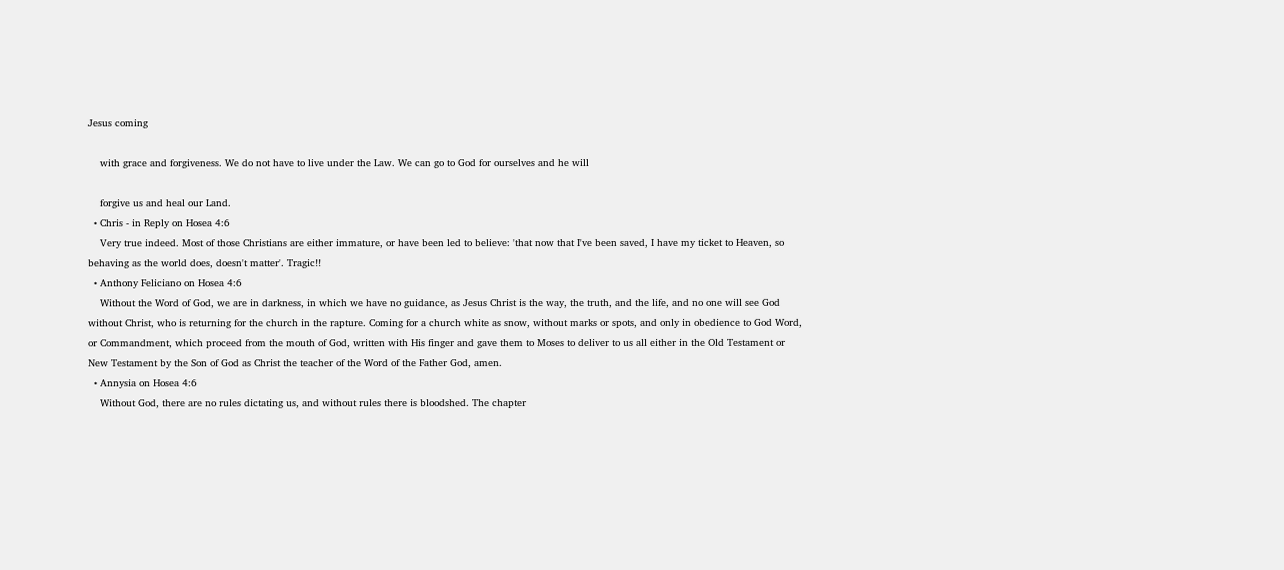Jesus coming

    with grace and forgiveness. We do not have to live under the Law. We can go to God for ourselves and he will

    forgive us and heal our Land.
  • Chris - in Reply on Hosea 4:6
    Very true indeed. Most of those Christians are either immature, or have been led to believe: 'that now that I've been saved, I have my ticket to Heaven, so behaving as the world does, doesn't matter'. Tragic!!
  • Anthony Feliciano on Hosea 4:6
    Without the Word of God, we are in darkness, in which we have no guidance, as Jesus Christ is the way, the truth, and the life, and no one will see God without Christ, who is returning for the church in the rapture. Coming for a church white as snow, without marks or spots, and only in obedience to God Word, or Commandment, which proceed from the mouth of God, written with His finger and gave them to Moses to deliver to us all either in the Old Testament or New Testament by the Son of God as Christ the teacher of the Word of the Father God, amen.
  • Annysia on Hosea 4:6
    Without God, there are no rules dictating us, and without rules there is bloodshed. The chapter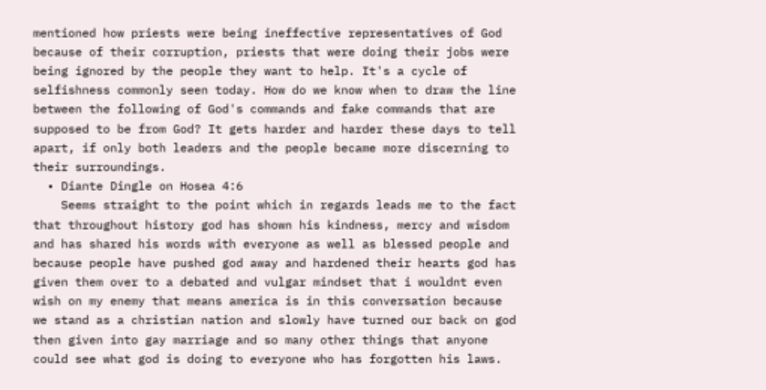mentioned how priests were being ineffective representatives of God because of their corruption, priests that were doing their jobs were being ignored by the people they want to help. It's a cycle of selfishness commonly seen today. How do we know when to draw the line between the following of God's commands and fake commands that are supposed to be from God? It gets harder and harder these days to tell apart, if only both leaders and the people became more discerning to their surroundings.
  • Diante Dingle on Hosea 4:6
    Seems straight to the point which in regards leads me to the fact that throughout history god has shown his kindness, mercy and wisdom and has shared his words with everyone as well as blessed people and because people have pushed god away and hardened their hearts god has given them over to a debated and vulgar mindset that i wouldnt even wish on my enemy that means america is in this conversation because we stand as a christian nation and slowly have turned our back on god then given into gay marriage and so many other things that anyone could see what god is doing to everyone who has forgotten his laws.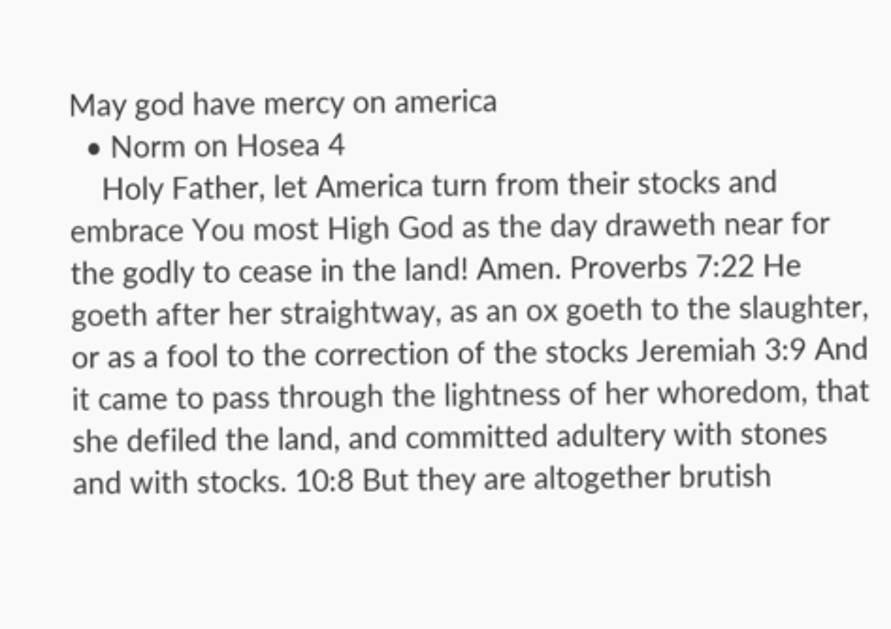May god have mercy on america
  • Norm on Hosea 4
    Holy Father, let America turn from their stocks and embrace You most High God as the day draweth near for the godly to cease in the land! Amen. Proverbs 7:22 He goeth after her straightway, as an ox goeth to the slaughter, or as a fool to the correction of the stocks Jeremiah 3:9 And it came to pass through the lightness of her whoredom, that she defiled the land, and committed adultery with stones and with stocks. 10:8 But they are altogether brutish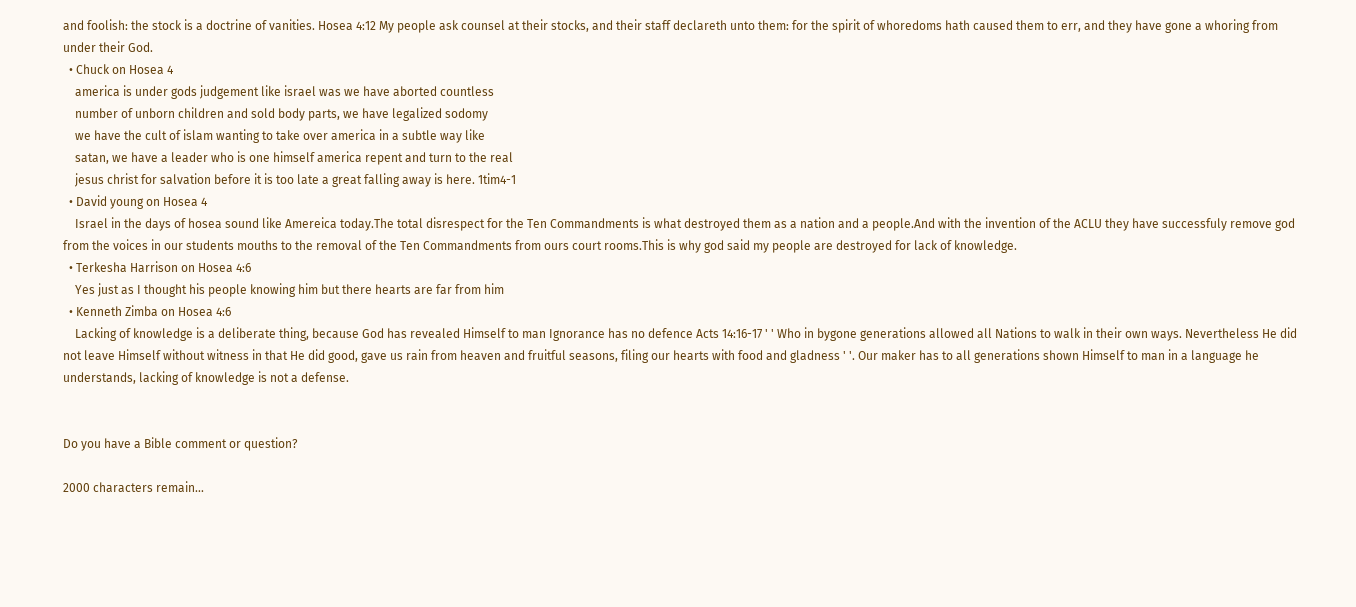and foolish: the stock is a doctrine of vanities. Hosea 4:12 My people ask counsel at their stocks, and their staff declareth unto them: for the spirit of whoredoms hath caused them to err, and they have gone a whoring from under their God.
  • Chuck on Hosea 4
    america is under gods judgement like israel was we have aborted countless
    number of unborn children and sold body parts, we have legalized sodomy
    we have the cult of islam wanting to take over america in a subtle way like
    satan, we have a leader who is one himself america repent and turn to the real
    jesus christ for salvation before it is too late a great falling away is here. 1tim4-1
  • David young on Hosea 4
    Israel in the days of hosea sound like Amereica today.The total disrespect for the Ten Commandments is what destroyed them as a nation and a people.And with the invention of the ACLU they have successfuly remove god from the voices in our students mouths to the removal of the Ten Commandments from ours court rooms.This is why god said my people are destroyed for lack of knowledge.
  • Terkesha Harrison on Hosea 4:6
    Yes just as I thought his people knowing him but there hearts are far from him
  • Kenneth Zimba on Hosea 4:6
    Lacking of knowledge is a deliberate thing, because God has revealed Himself to man Ignorance has no defence Acts 14:16-17 ' ' Who in bygone generations allowed all Nations to walk in their own ways. Nevertheless He did not leave Himself without witness in that He did good, gave us rain from heaven and fruitful seasons, filing our hearts with food and gladness ' '. Our maker has to all generations shown Himself to man in a language he understands, lacking of knowledge is not a defense.


Do you have a Bible comment or question?

2000 characters remain...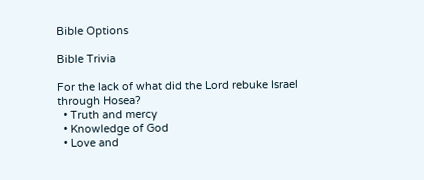Bible Options

Bible Trivia

For the lack of what did the Lord rebuke Israel through Hosea?
  • Truth and mercy
  • Knowledge of God
  • Love and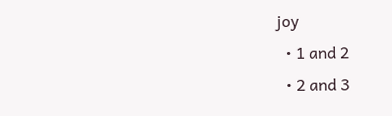joy
  • 1 and 2
  • 2 and 3